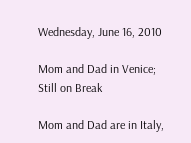Wednesday, June 16, 2010

Mom and Dad in Venice; Still on Break

Mom and Dad are in Italy,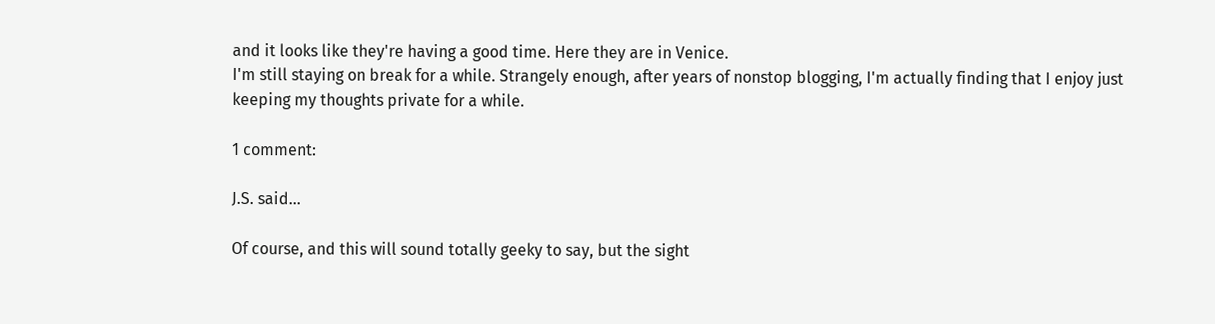and it looks like they're having a good time. Here they are in Venice.
I'm still staying on break for a while. Strangely enough, after years of nonstop blogging, I'm actually finding that I enjoy just keeping my thoughts private for a while.

1 comment:

J.S. said...

Of course, and this will sound totally geeky to say, but the sight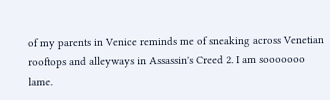of my parents in Venice reminds me of sneaking across Venetian rooftops and alleyways in Assassin's Creed 2. I am sooooooo lame.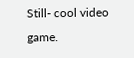Still- cool video game.